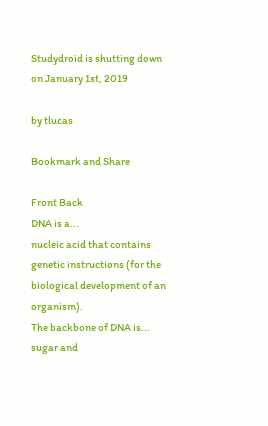Studydroid is shutting down on January 1st, 2019

by tlucas

Bookmark and Share

Front Back
DNA is a...
nucleic acid that contains genetic instructions (for the biological development of an organism).
The backbone of DNA is...
sugar and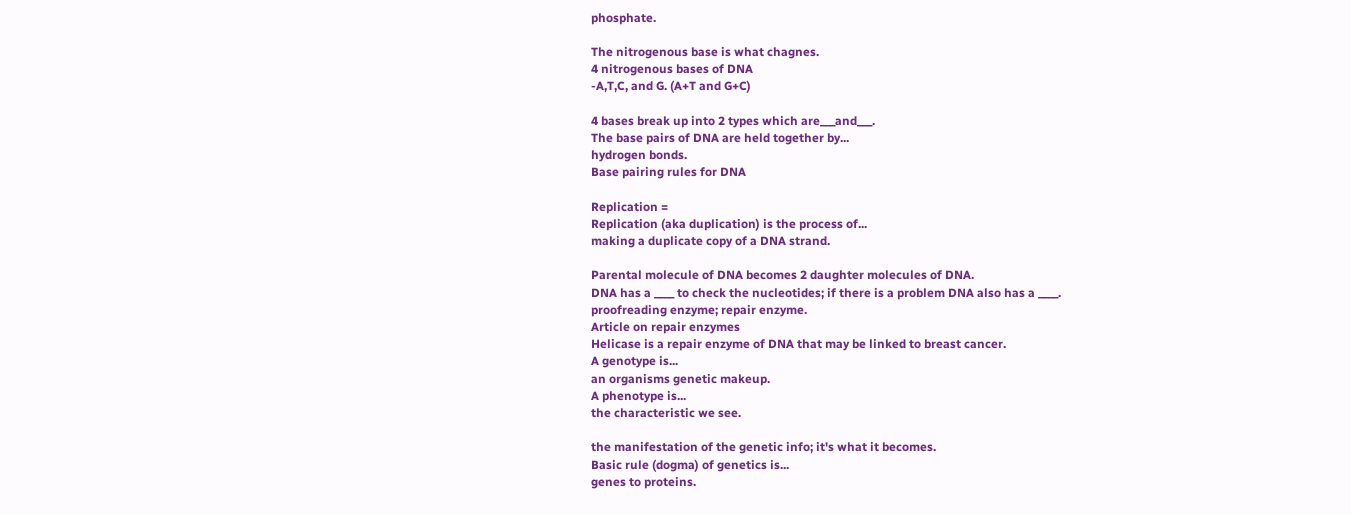phosphate.

The nitrogenous base is what chagnes.
4 nitrogenous bases of DNA
-A,T,C, and G. (A+T and G+C)

4 bases break up into 2 types which are___and___.
The base pairs of DNA are held together by...
hydrogen bonds.
Base pairing rules for DNA

Replication =
Replication (aka duplication) is the process of...
making a duplicate copy of a DNA strand.

Parental molecule of DNA becomes 2 daughter molecules of DNA.
DNA has a ____ to check the nucleotides; if there is a problem DNA also has a ____.
proofreading enzyme; repair enzyme.
Article on repair enzymes
Helicase is a repair enzyme of DNA that may be linked to breast cancer.
A genotype is...
an organisms genetic makeup.
A phenotype is...
the characteristic we see.

the manifestation of the genetic info; it's what it becomes.
Basic rule (dogma) of genetics is...
genes to proteins.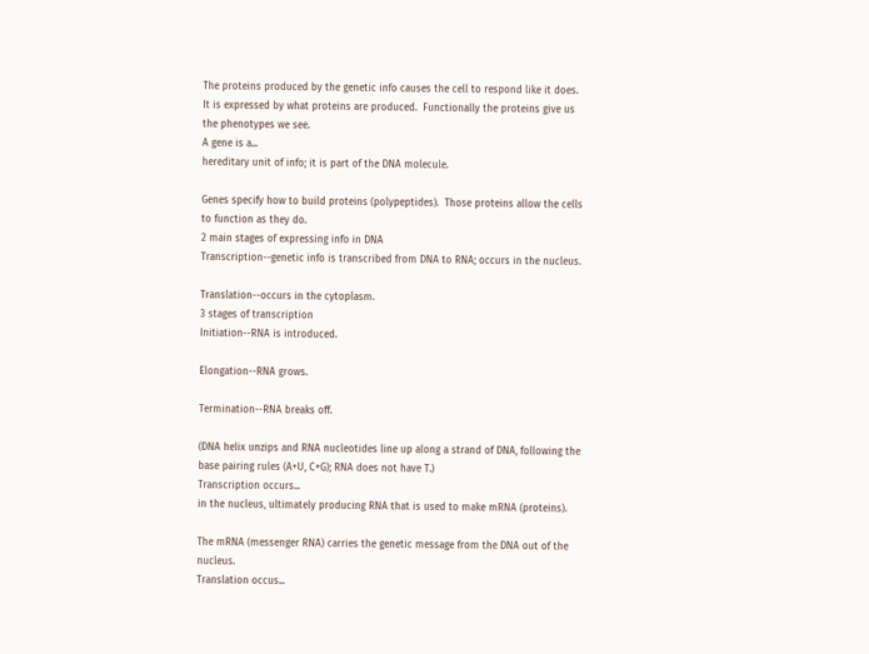The proteins produced by the genetic info causes the cell to respond like it does.  It is expressed by what proteins are produced.  Functionally the proteins give us the phenotypes we see.
A gene is a...
hereditary unit of info; it is part of the DNA molecule.

Genes specify how to build proteins (polypeptides).  Those proteins allow the cells to function as they do.
2 main stages of expressing info in DNA
Transcription--genetic info is transcribed from DNA to RNA; occurs in the nucleus.

Translation--occurs in the cytoplasm.
3 stages of transcription
Initiation--RNA is introduced.

Elongation--RNA grows.

Termination--RNA breaks off.

(DNA helix unzips and RNA nucleotides line up along a strand of DNA, following the base pairing rules (A+U, C+G); RNA does not have T.)
Transcription occurs...
in the nucleus, ultimately producing RNA that is used to make mRNA (proteins).

The mRNA (messenger RNA) carries the genetic message from the DNA out of the nucleus.
Translation occus...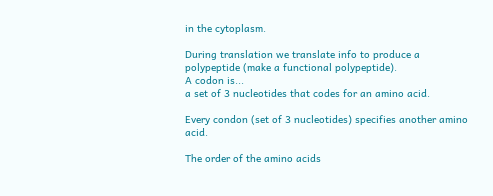in the cytoplasm.

During translation we translate info to produce a polypeptide (make a functional polypeptide).
A codon is...
a set of 3 nucleotides that codes for an amino acid.

Every condon (set of 3 nucleotides) specifies another amino acid.

The order of the amino acids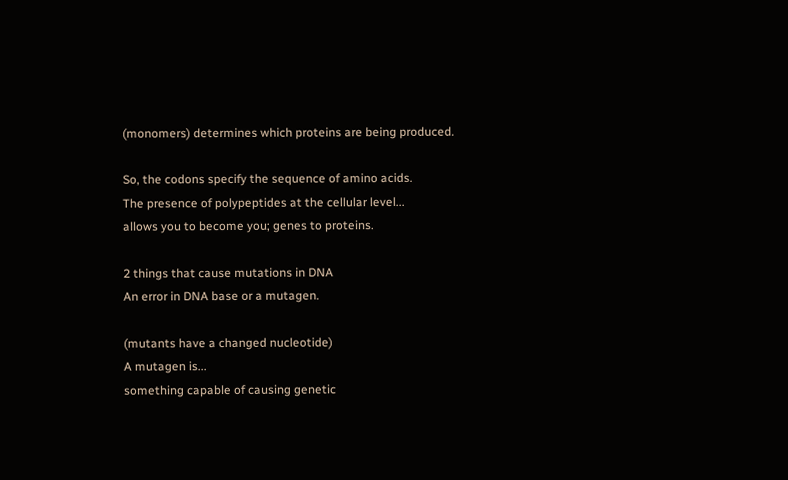(monomers) determines which proteins are being produced.

So, the codons specify the sequence of amino acids.
The presence of polypeptides at the cellular level...
allows you to become you; genes to proteins.

2 things that cause mutations in DNA
An error in DNA base or a mutagen.

(mutants have a changed nucleotide)
A mutagen is...
something capable of causing genetic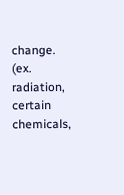change. (ex. radiation, certain chemicals,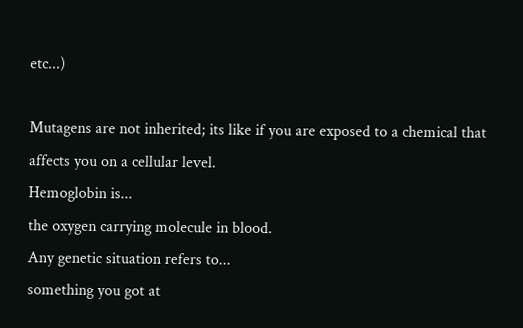etc...)

Mutagens are not inherited; its like if you are exposed to a chemical that affects you on a cellular level.
Hemoglobin is...
the oxygen carrying molecule in blood.
Any genetic situation refers to...
something you got at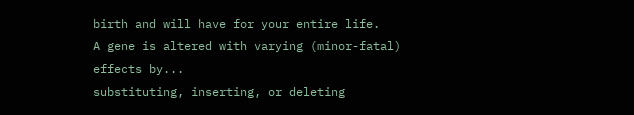birth and will have for your entire life.
A gene is altered with varying (minor-fatal) effects by...
substituting, inserting, or deleting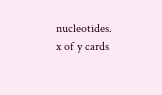nucleotides.
x of y cards